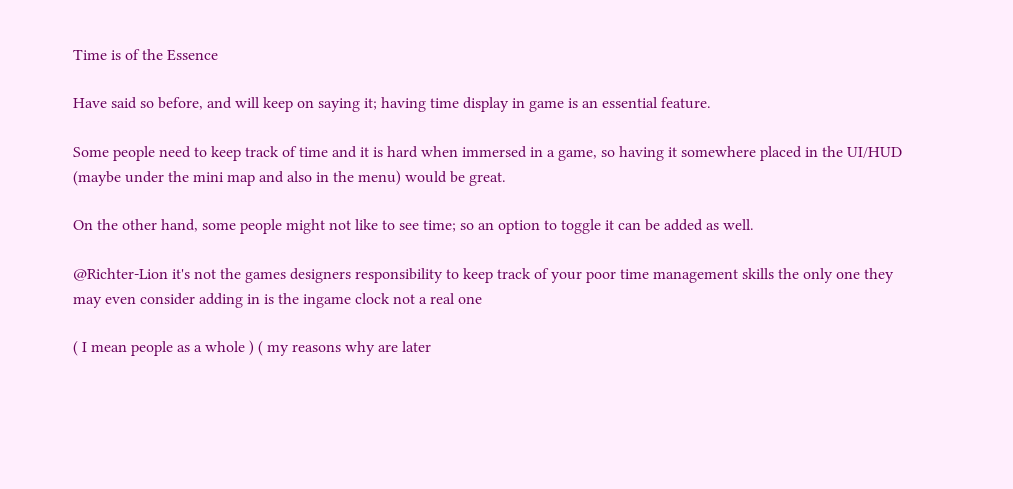Time is of the Essence

Have said so before, and will keep on saying it; having time display in game is an essential feature.

Some people need to keep track of time and it is hard when immersed in a game, so having it somewhere placed in the UI/HUD (maybe under the mini map and also in the menu) would be great.

On the other hand, some people might not like to see time; so an option to toggle it can be added as well.

@Richter-Lion it's not the games designers responsibility to keep track of your poor time management skills the only one they may even consider adding in is the ingame clock not a real one

( I mean people as a whole ) ( my reasons why are later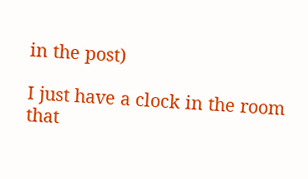in the post)

I just have a clock in the room that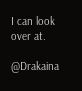I can look over at.

@Drakaina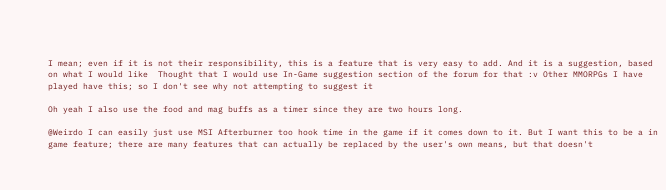I mean; even if it is not their responsibility, this is a feature that is very easy to add. And it is a suggestion, based on what I would like  Thought that I would use In-Game suggestion section of the forum for that :v Other MMORPGs I have played have this; so I don't see why not attempting to suggest it

Oh yeah I also use the food and mag buffs as a timer since they are two hours long.

@Weirdo I can easily just use MSI Afterburner too hook time in the game if it comes down to it. But I want this to be a in game feature; there are many features that can actually be replaced by the user's own means, but that doesn't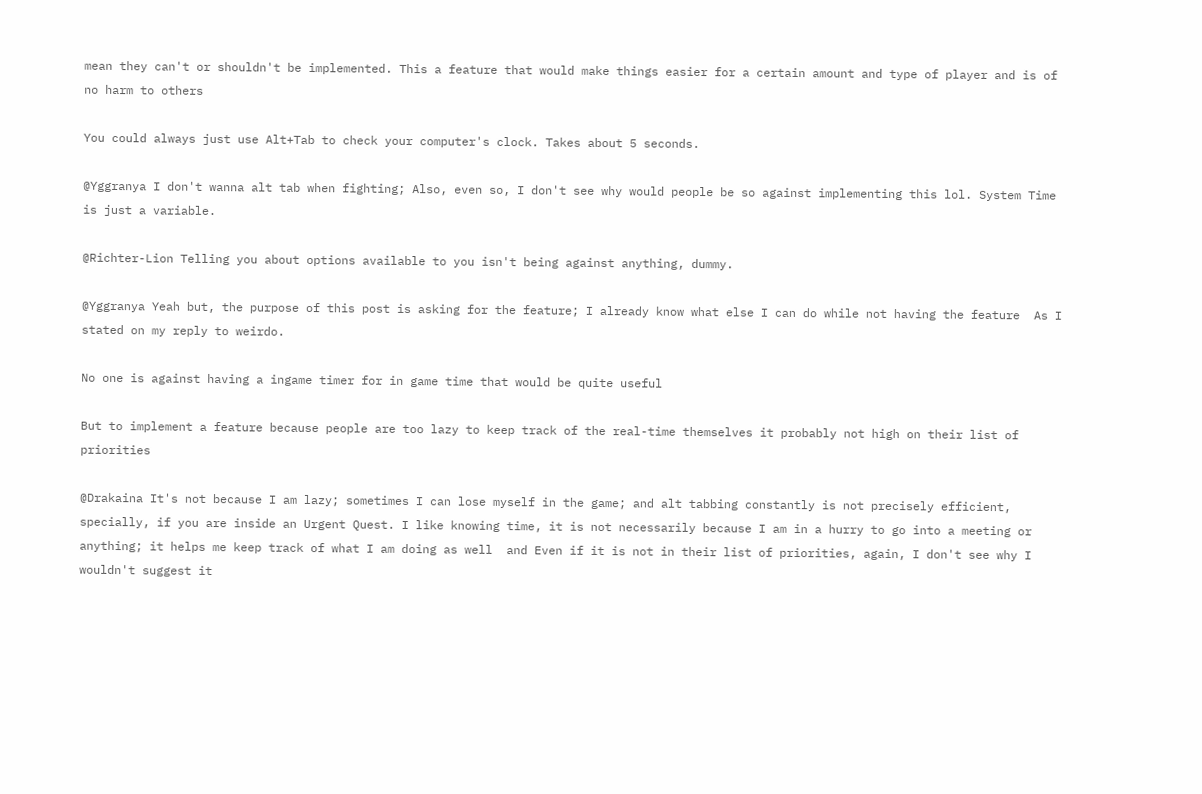mean they can't or shouldn't be implemented. This a feature that would make things easier for a certain amount and type of player and is of no harm to others

You could always just use Alt+Tab to check your computer's clock. Takes about 5 seconds.

@Yggranya I don't wanna alt tab when fighting; Also, even so, I don't see why would people be so against implementing this lol. System Time is just a variable.

@Richter-Lion Telling you about options available to you isn't being against anything, dummy.

@Yggranya Yeah but, the purpose of this post is asking for the feature; I already know what else I can do while not having the feature  As I stated on my reply to weirdo.

No one is against having a ingame timer for in game time that would be quite useful

But to implement a feature because people are too lazy to keep track of the real-time themselves it probably not high on their list of priorities

@Drakaina It's not because I am lazy; sometimes I can lose myself in the game; and alt tabbing constantly is not precisely efficient, specially, if you are inside an Urgent Quest. I like knowing time, it is not necessarily because I am in a hurry to go into a meeting or anything; it helps me keep track of what I am doing as well  and Even if it is not in their list of priorities, again, I don't see why I wouldn't suggest it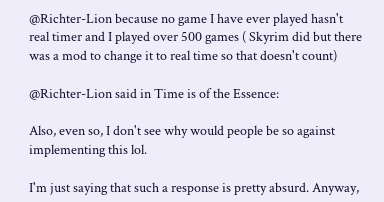@Richter-Lion because no game I have ever played hasn't real timer and I played over 500 games ( Skyrim did but there was a mod to change it to real time so that doesn't count)

@Richter-Lion said in Time is of the Essence:

Also, even so, I don't see why would people be so against implementing this lol.

I'm just saying that such a response is pretty absurd. Anyway,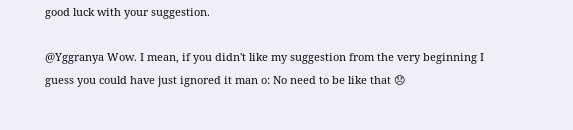good luck with your suggestion.

@Yggranya Wow. I mean, if you didn't like my suggestion from the very beginning I guess you could have just ignored it man o: No need to be like that 😞